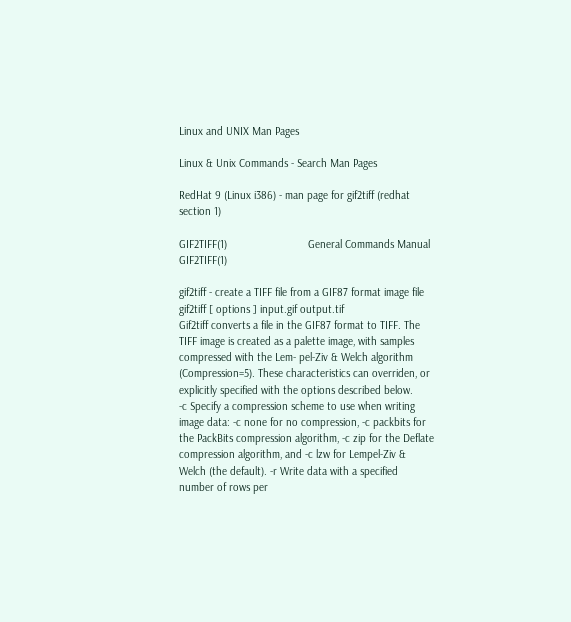Linux and UNIX Man Pages

Linux & Unix Commands - Search Man Pages

RedHat 9 (Linux i386) - man page for gif2tiff (redhat section 1)

GIF2TIFF(1)                           General Commands Manual                              GIF2TIFF(1)

gif2tiff - create a TIFF file from a GIF87 format image file
gif2tiff [ options ] input.gif output.tif
Gif2tiff converts a file in the GIF87 format to TIFF. The TIFF image is created as a palette image, with samples compressed with the Lem- pel-Ziv & Welch algorithm (Compression=5). These characteristics can overriden, or explicitly specified with the options described below.
-c Specify a compression scheme to use when writing image data: -c none for no compression, -c packbits for the PackBits compression algorithm, -c zip for the Deflate compression algorithm, and -c lzw for Lempel-Ziv & Welch (the default). -r Write data with a specified number of rows per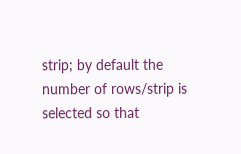strip; by default the number of rows/strip is selected so that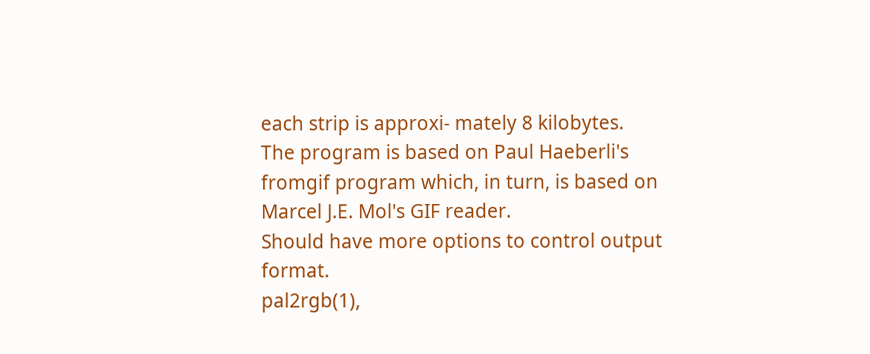each strip is approxi- mately 8 kilobytes.
The program is based on Paul Haeberli's fromgif program which, in turn, is based on Marcel J.E. Mol's GIF reader.
Should have more options to control output format.
pal2rgb(1),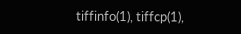tiffinfo(1), tiffcp(1),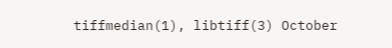tiffmedian(1), libtiff(3) October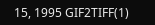15, 1995 GIF2TIFF(1)